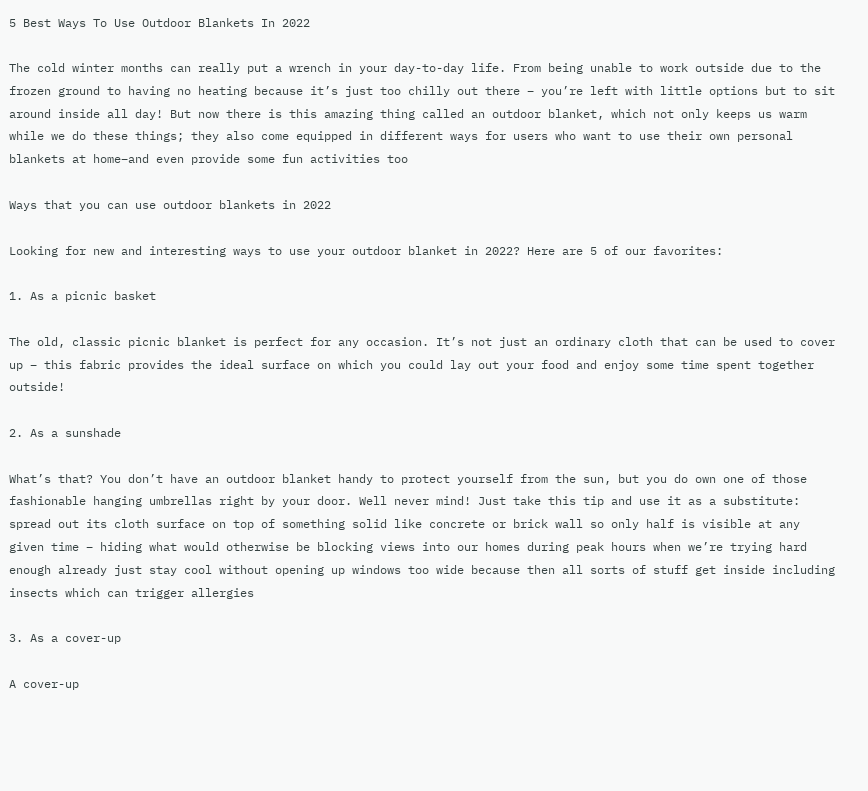5 Best Ways To Use Outdoor Blankets In 2022

The cold winter months can really put a wrench in your day-to-day life. From being unable to work outside due to the frozen ground to having no heating because it’s just too chilly out there – you’re left with little options but to sit around inside all day! But now there is this amazing thing called an outdoor blanket, which not only keeps us warm while we do these things; they also come equipped in different ways for users who want to use their own personal blankets at home–and even provide some fun activities too

Ways that you can use outdoor blankets in 2022

Looking for new and interesting ways to use your outdoor blanket in 2022? Here are 5 of our favorites:

1. As a picnic basket

The old, classic picnic blanket is perfect for any occasion. It’s not just an ordinary cloth that can be used to cover up – this fabric provides the ideal surface on which you could lay out your food and enjoy some time spent together outside!

2. As a sunshade

What’s that? You don’t have an outdoor blanket handy to protect yourself from the sun, but you do own one of those fashionable hanging umbrellas right by your door. Well never mind! Just take this tip and use it as a substitute: spread out its cloth surface on top of something solid like concrete or brick wall so only half is visible at any given time – hiding what would otherwise be blocking views into our homes during peak hours when we’re trying hard enough already just stay cool without opening up windows too wide because then all sorts of stuff get inside including insects which can trigger allergies

3. As a cover-up

A cover-up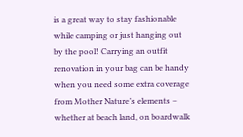is a great way to stay fashionable while camping or just hanging out by the pool! Carrying an outfit renovation in your bag can be handy when you need some extra coverage from Mother Nature’s elements – whether at beach land, on boardwalk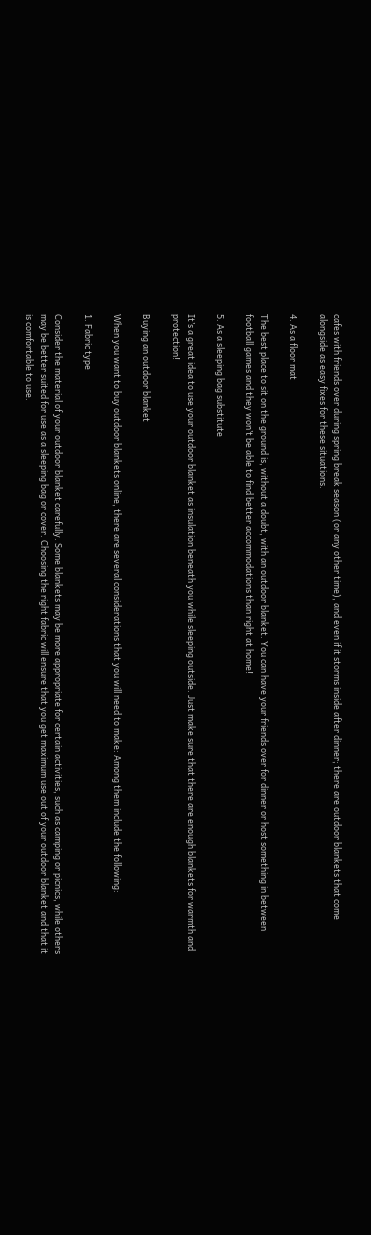cafes with friends over during spring break season (or any other time), and even if it storms inside after dinner; there are outdoor blankets that come alongside as easy fixes for these situations.

4. As a floor mat

The best place to sit on the ground is, without a doubt, with an outdoor blanket. You can have your friends over for dinner or host something in between football games and they won’t be able to find better accommodations than right at home!

5. As a sleeping bag substitute

It’s a great idea to use your outdoor blanket as insulation beneath you while sleeping outside. Just make sure that there are enough blankets for warmth and protection!

Buying an outdoor blanket

When you want to buy outdoor blankets online, there are several considerations that you will need to make: Among them include the following:

1. Fabric type

Consider the material of your outdoor blanket carefully. Some blankets may be more appropriate for certain activities, such as camping or picnics, while others may be better suited for use as a sleeping bag or cover. Choosing the right fabric will ensure that you get maximum use out of your outdoor blanket and that it is comfortable to use.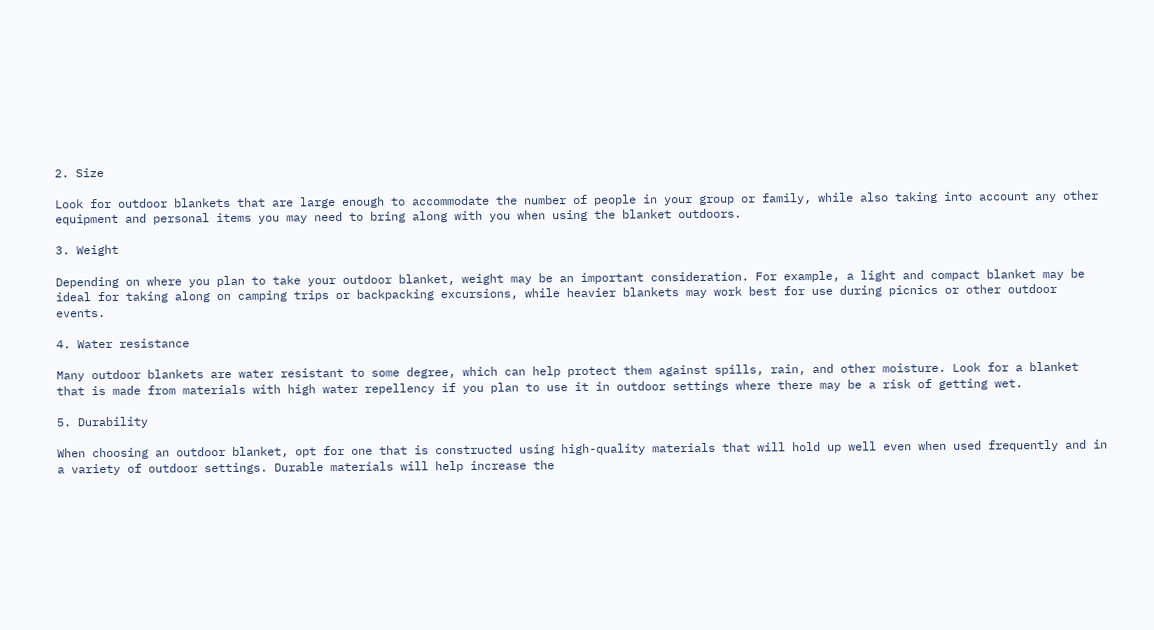2. Size

Look for outdoor blankets that are large enough to accommodate the number of people in your group or family, while also taking into account any other equipment and personal items you may need to bring along with you when using the blanket outdoors.

3. Weight

Depending on where you plan to take your outdoor blanket, weight may be an important consideration. For example, a light and compact blanket may be ideal for taking along on camping trips or backpacking excursions, while heavier blankets may work best for use during picnics or other outdoor events.

4. Water resistance

Many outdoor blankets are water resistant to some degree, which can help protect them against spills, rain, and other moisture. Look for a blanket that is made from materials with high water repellency if you plan to use it in outdoor settings where there may be a risk of getting wet.

5. Durability

When choosing an outdoor blanket, opt for one that is constructed using high-quality materials that will hold up well even when used frequently and in a variety of outdoor settings. Durable materials will help increase the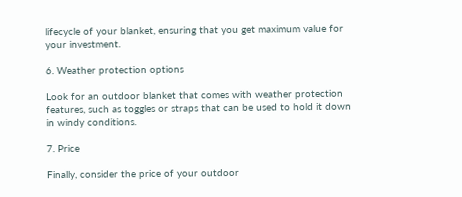lifecycle of your blanket, ensuring that you get maximum value for your investment.

6. Weather protection options

Look for an outdoor blanket that comes with weather protection features, such as toggles or straps that can be used to hold it down in windy conditions.

7. Price

Finally, consider the price of your outdoor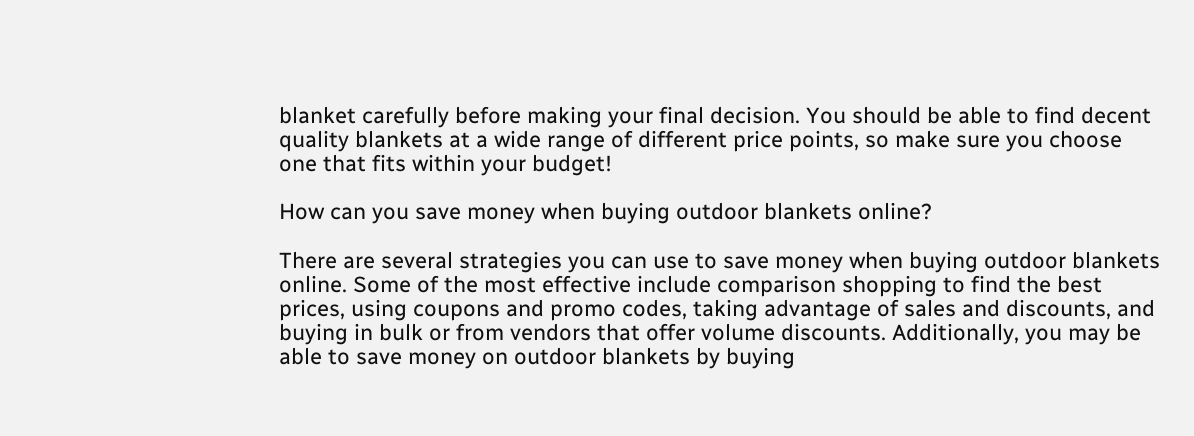blanket carefully before making your final decision. You should be able to find decent quality blankets at a wide range of different price points, so make sure you choose one that fits within your budget!

How can you save money when buying outdoor blankets online?

There are several strategies you can use to save money when buying outdoor blankets online. Some of the most effective include comparison shopping to find the best prices, using coupons and promo codes, taking advantage of sales and discounts, and buying in bulk or from vendors that offer volume discounts. Additionally, you may be able to save money on outdoor blankets by buying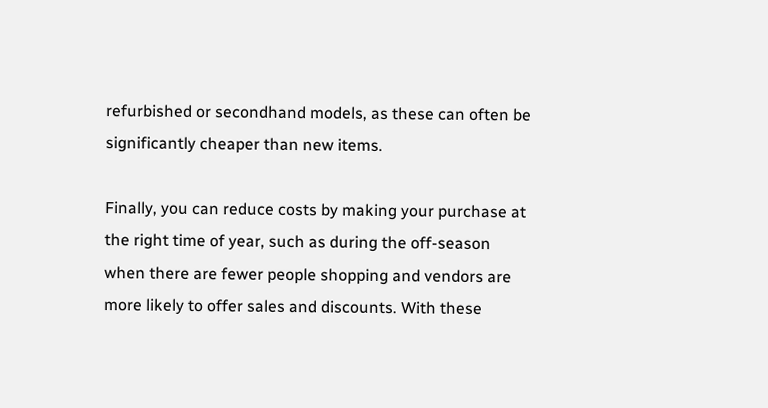refurbished or secondhand models, as these can often be significantly cheaper than new items.

Finally, you can reduce costs by making your purchase at the right time of year, such as during the off-season when there are fewer people shopping and vendors are more likely to offer sales and discounts. With these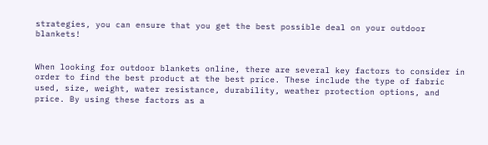strategies, you can ensure that you get the best possible deal on your outdoor blankets!


When looking for outdoor blankets online, there are several key factors to consider in order to find the best product at the best price. These include the type of fabric used, size, weight, water resistance, durability, weather protection options, and price. By using these factors as a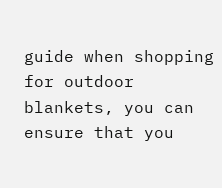guide when shopping for outdoor blankets, you can ensure that you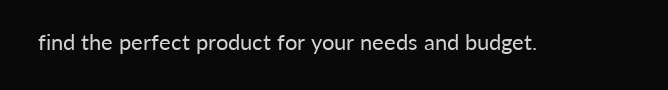find the perfect product for your needs and budget.